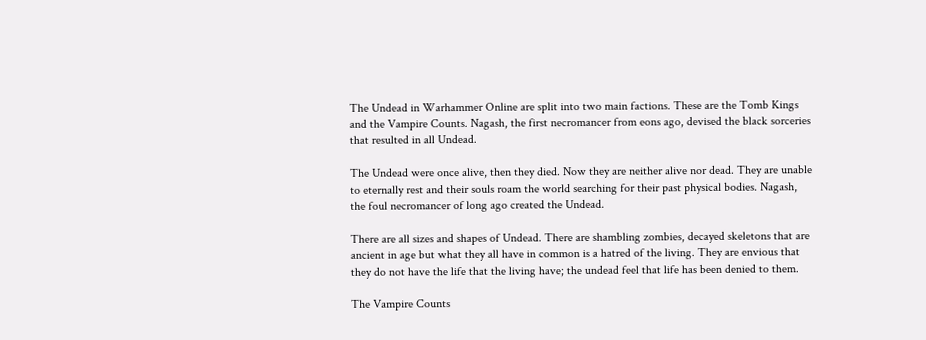The Undead in Warhammer Online are split into two main factions. These are the Tomb Kings and the Vampire Counts. Nagash, the first necromancer from eons ago, devised the black sorceries that resulted in all Undead.

The Undead were once alive, then they died. Now they are neither alive nor dead. They are unable to eternally rest and their souls roam the world searching for their past physical bodies. Nagash, the foul necromancer of long ago created the Undead.

There are all sizes and shapes of Undead. There are shambling zombies, decayed skeletons that are ancient in age but what they all have in common is a hatred of the living. They are envious that they do not have the life that the living have; the undead feel that life has been denied to them.

The Vampire Counts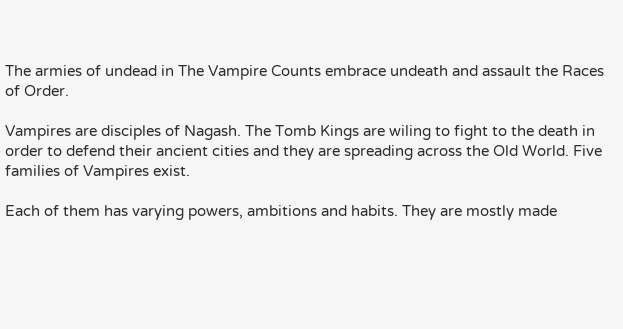The armies of undead in The Vampire Counts embrace undeath and assault the Races of Order.

Vampires are disciples of Nagash. The Tomb Kings are wiling to fight to the death in order to defend their ancient cities and they are spreading across the Old World. Five families of Vampires exist.

Each of them has varying powers, ambitions and habits. They are mostly made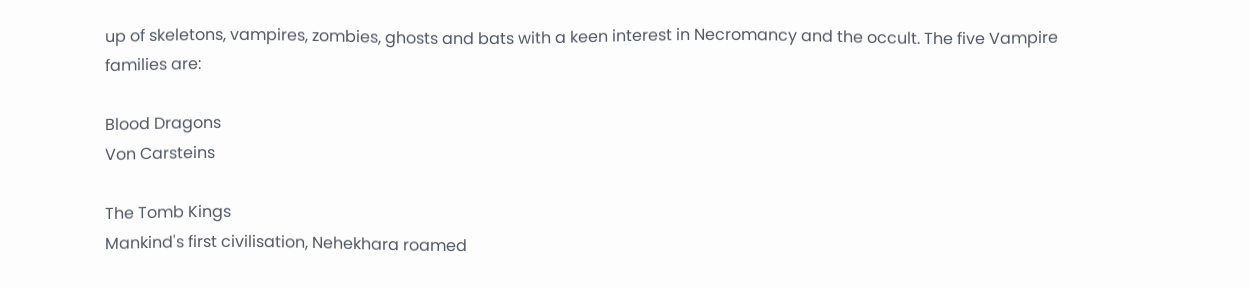up of skeletons, vampires, zombies, ghosts and bats with a keen interest in Necromancy and the occult. The five Vampire families are:

Blood Dragons
Von Carsteins

The Tomb Kings
Mankind's first civilisation, Nehekhara roamed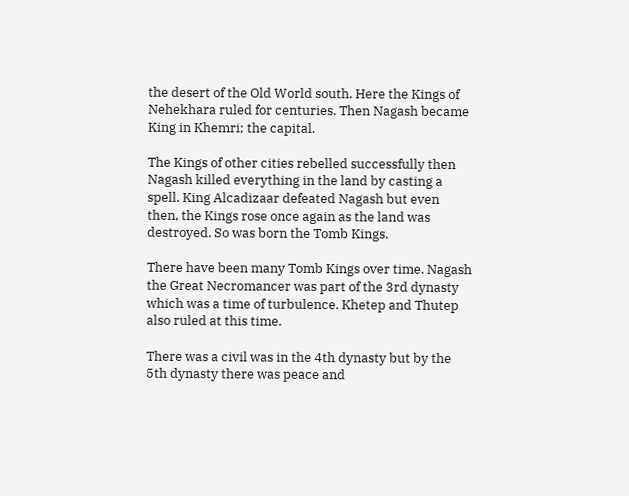the desert of the Old World south. Here the Kings of Nehekhara ruled for centuries. Then Nagash became King in Khemri; the capital.

The Kings of other cities rebelled successfully then Nagash killed everything in the land by casting a spell. King Alcadizaar defeated Nagash but even then, the Kings rose once again as the land was destroyed. So was born the Tomb Kings.

There have been many Tomb Kings over time. Nagash the Great Necromancer was part of the 3rd dynasty which was a time of turbulence. Khetep and Thutep also ruled at this time.

There was a civil was in the 4th dynasty but by the 5th dynasty there was peace and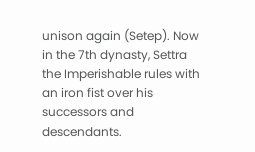unison again (Setep). Now in the 7th dynasty, Settra the Imperishable rules with an iron fist over his successors and descendants.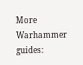More Warhammer guides: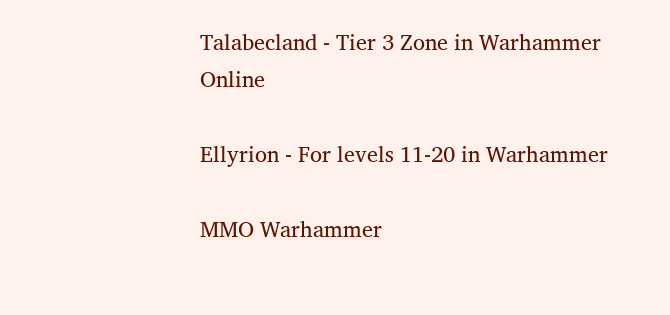Talabecland - Tier 3 Zone in Warhammer Online

Ellyrion - For levels 11-20 in Warhammer

MMO Warhammer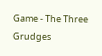Game - The Three Grudges